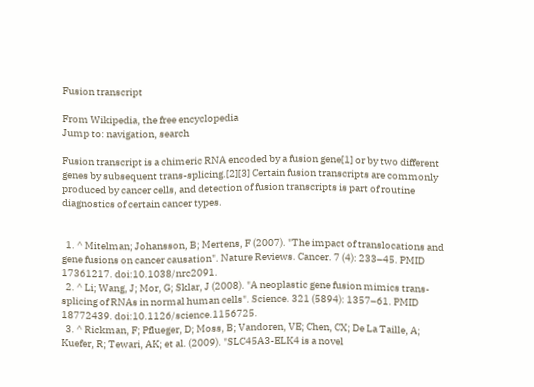Fusion transcript

From Wikipedia, the free encyclopedia
Jump to: navigation, search

Fusion transcript is a chimeric RNA encoded by a fusion gene[1] or by two different genes by subsequent trans-splicing.[2][3] Certain fusion transcripts are commonly produced by cancer cells, and detection of fusion transcripts is part of routine diagnostics of certain cancer types.


  1. ^ Mitelman; Johansson, B; Mertens, F (2007). "The impact of translocations and gene fusions on cancer causation". Nature Reviews. Cancer. 7 (4): 233–45. PMID 17361217. doi:10.1038/nrc2091.
  2. ^ Li; Wang, J; Mor, G; Sklar, J (2008). "A neoplastic gene fusion mimics trans-splicing of RNAs in normal human cells". Science. 321 (5894): 1357–61. PMID 18772439. doi:10.1126/science.1156725.
  3. ^ Rickman, F; Pflueger, D; Moss, B; Vandoren, VE; Chen, CX; De La Taille, A; Kuefer, R; Tewari, AK; et al. (2009). "SLC45A3-ELK4 is a novel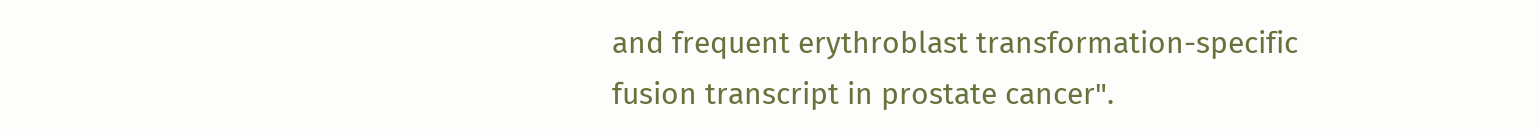and frequent erythroblast transformation-specific fusion transcript in prostate cancer".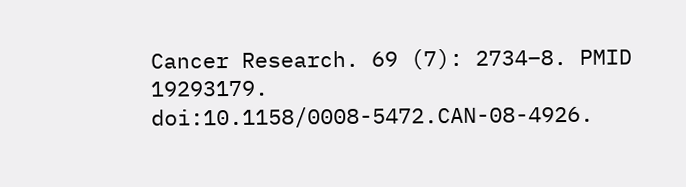Cancer Research. 69 (7): 2734–8. PMID 19293179. doi:10.1158/0008-5472.CAN-08-4926.